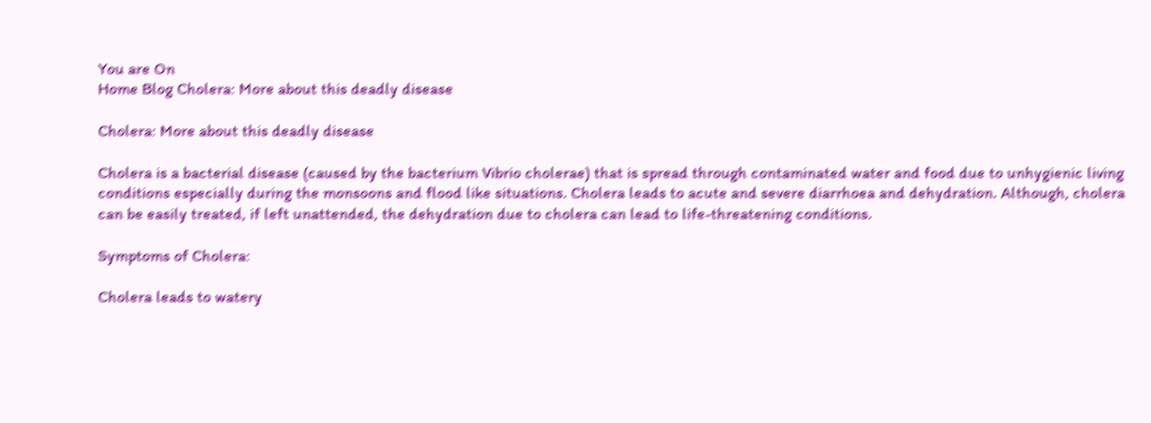You are On
Home Blog Cholera: More about this deadly disease

Cholera: More about this deadly disease

Cholera is a bacterial disease (caused by the bacterium Vibrio cholerae) that is spread through contaminated water and food due to unhygienic living conditions especially during the monsoons and flood like situations. Cholera leads to acute and severe diarrhoea and dehydration. Although, cholera can be easily treated, if left unattended, the dehydration due to cholera can lead to life-threatening conditions.

Symptoms of Cholera:

Cholera leads to watery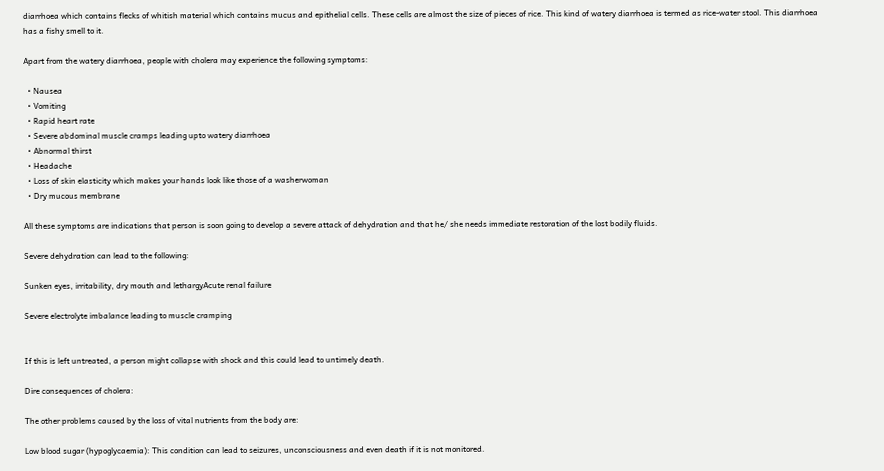diarrhoea which contains flecks of whitish material which contains mucus and epithelial cells. These cells are almost the size of pieces of rice. This kind of watery diarrhoea is termed as rice-water stool. This diarrhoea has a fishy smell to it.

Apart from the watery diarrhoea, people with cholera may experience the following symptoms:

  • Nausea
  • Vomiting
  • Rapid heart rate
  • Severe abdominal muscle cramps leading upto watery diarrhoea
  • Abnormal thirst
  • Headache
  • Loss of skin elasticity which makes your hands look like those of a washerwoman
  • Dry mucous membrane

All these symptoms are indications that person is soon going to develop a severe attack of dehydration and that he/ she needs immediate restoration of the lost bodily fluids.

Severe dehydration can lead to the following:

Sunken eyes, irritability, dry mouth and lethargyAcute renal failure

Severe electrolyte imbalance leading to muscle cramping


If this is left untreated, a person might collapse with shock and this could lead to untimely death.

Dire consequences of cholera:

The other problems caused by the loss of vital nutrients from the body are:

Low blood sugar (hypoglycaemia): This condition can lead to seizures, unconsciousness and even death if it is not monitored.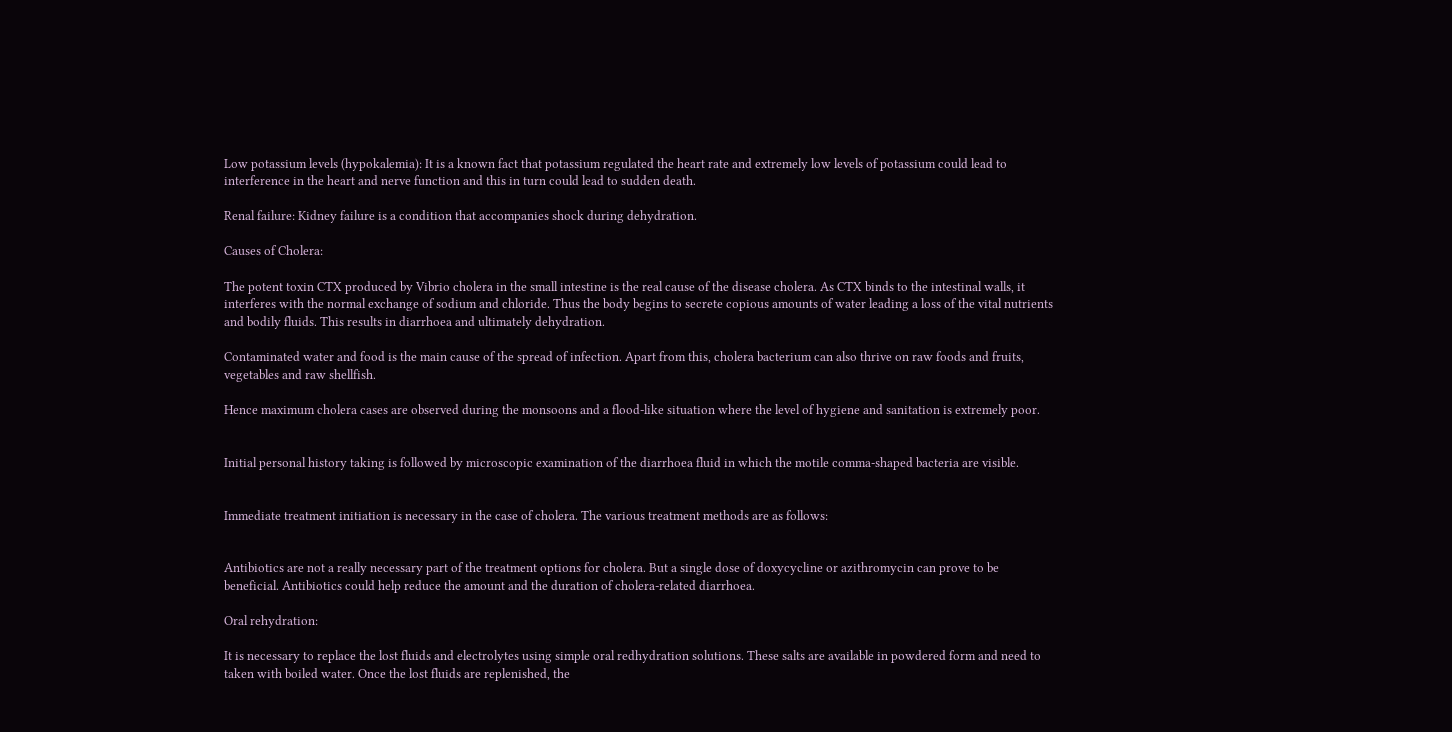Low potassium levels (hypokalemia): It is a known fact that potassium regulated the heart rate and extremely low levels of potassium could lead to interference in the heart and nerve function and this in turn could lead to sudden death.

Renal failure: Kidney failure is a condition that accompanies shock during dehydration.

Causes of Cholera:

The potent toxin CTX produced by Vibrio cholera in the small intestine is the real cause of the disease cholera. As CTX binds to the intestinal walls, it interferes with the normal exchange of sodium and chloride. Thus the body begins to secrete copious amounts of water leading a loss of the vital nutrients and bodily fluids. This results in diarrhoea and ultimately dehydration.

Contaminated water and food is the main cause of the spread of infection. Apart from this, cholera bacterium can also thrive on raw foods and fruits, vegetables and raw shellfish.

Hence maximum cholera cases are observed during the monsoons and a flood-like situation where the level of hygiene and sanitation is extremely poor.


Initial personal history taking is followed by microscopic examination of the diarrhoea fluid in which the motile comma-shaped bacteria are visible.


Immediate treatment initiation is necessary in the case of cholera. The various treatment methods are as follows:


Antibiotics are not a really necessary part of the treatment options for cholera. But a single dose of doxycycline or azithromycin can prove to be beneficial. Antibiotics could help reduce the amount and the duration of cholera-related diarrhoea.

Oral rehydration:

It is necessary to replace the lost fluids and electrolytes using simple oral redhydration solutions. These salts are available in powdered form and need to taken with boiled water. Once the lost fluids are replenished, the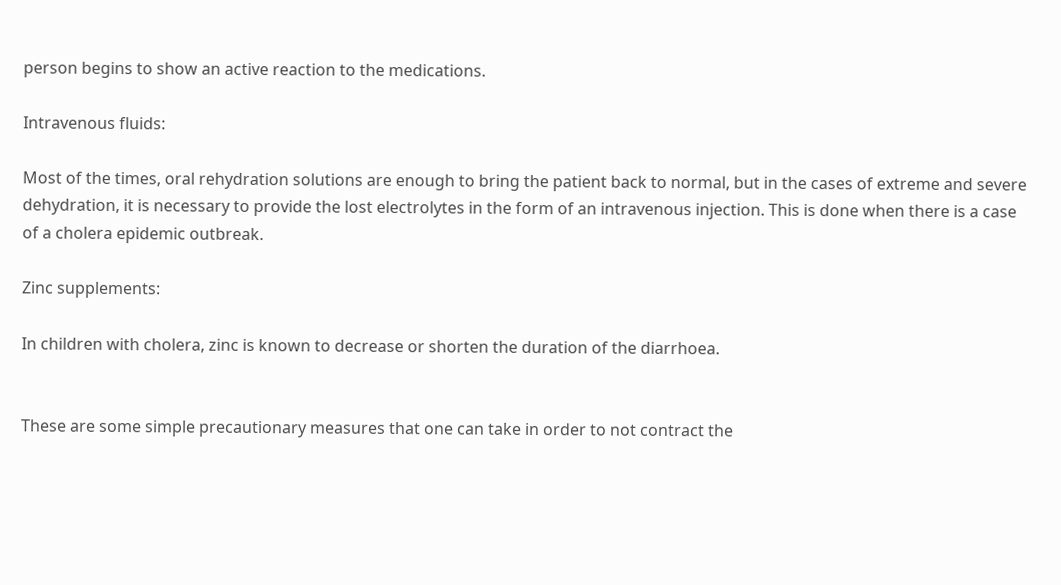person begins to show an active reaction to the medications.

Intravenous fluids:

Most of the times, oral rehydration solutions are enough to bring the patient back to normal, but in the cases of extreme and severe dehydration, it is necessary to provide the lost electrolytes in the form of an intravenous injection. This is done when there is a case of a cholera epidemic outbreak.

Zinc supplements:

In children with cholera, zinc is known to decrease or shorten the duration of the diarrhoea.


These are some simple precautionary measures that one can take in order to not contract the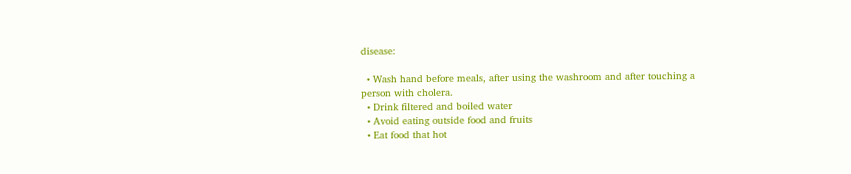disease:

  • Wash hand before meals, after using the washroom and after touching a person with cholera.
  • Drink filtered and boiled water
  • Avoid eating outside food and fruits
  • Eat food that hot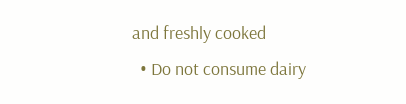and freshly cooked
  • Do not consume dairy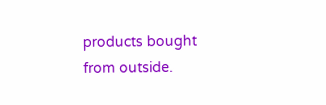products bought from outside.